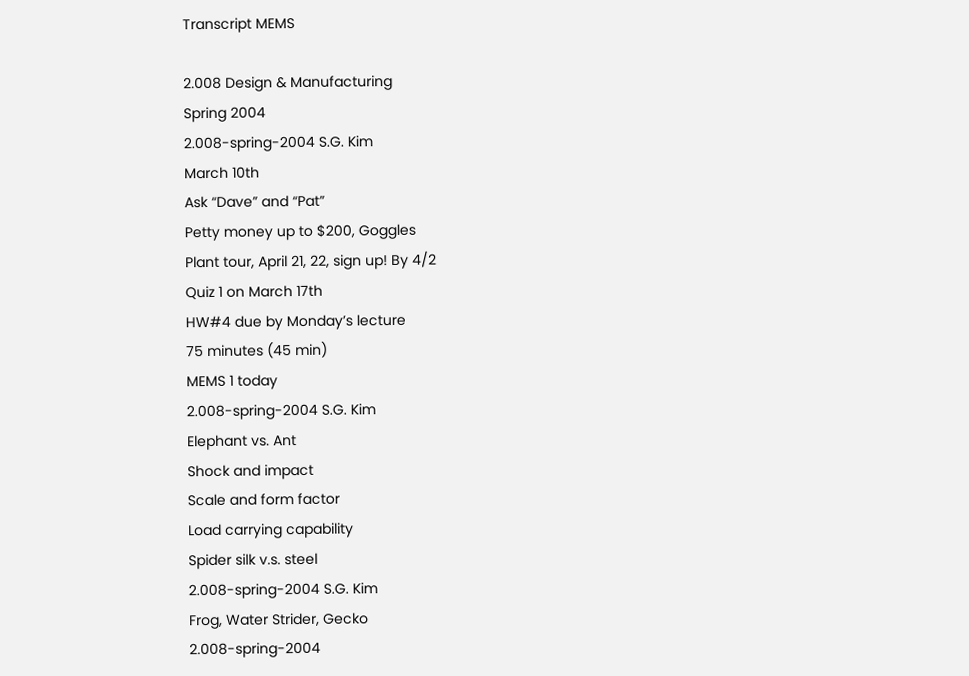Transcript MEMS

2.008 Design & Manufacturing
Spring 2004
2.008-spring-2004 S.G. Kim
March 10th
Ask “Dave” and “Pat”
Petty money up to $200, Goggles
Plant tour, April 21, 22, sign up! By 4/2
Quiz 1 on March 17th
HW#4 due by Monday’s lecture
75 minutes (45 min)
MEMS 1 today
2.008-spring-2004 S.G. Kim
Elephant vs. Ant
Shock and impact
Scale and form factor
Load carrying capability
Spider silk v.s. steel
2.008-spring-2004 S.G. Kim
Frog, Water Strider, Gecko
2.008-spring-2004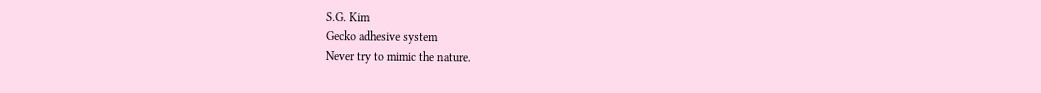S.G. Kim
Gecko adhesive system
Never try to mimic the nature.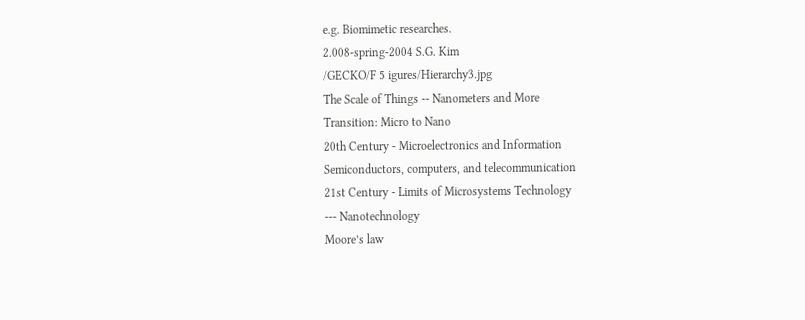e.g. Biomimetic researches.
2.008-spring-2004 S.G. Kim
/GECKO/F 5 igures/Hierarchy3.jpg
The Scale of Things -- Nanometers and More
Transition: Micro to Nano
20th Century - Microelectronics and Information
Semiconductors, computers, and telecommunication
21st Century - Limits of Microsystems Technology
--- Nanotechnology
Moore’s law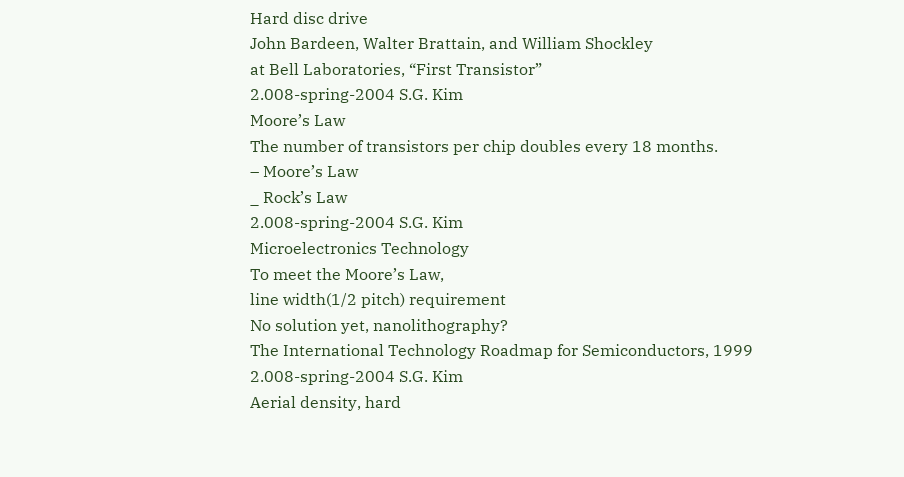Hard disc drive
John Bardeen, Walter Brattain, and William Shockley
at Bell Laboratories, “First Transistor”
2.008-spring-2004 S.G. Kim
Moore’s Law
The number of transistors per chip doubles every 18 months.
– Moore’s Law
_ Rock’s Law
2.008-spring-2004 S.G. Kim
Microelectronics Technology
To meet the Moore’s Law,
line width(1/2 pitch) requirement
No solution yet, nanolithography?
The International Technology Roadmap for Semiconductors, 1999
2.008-spring-2004 S.G. Kim
Aerial density, hard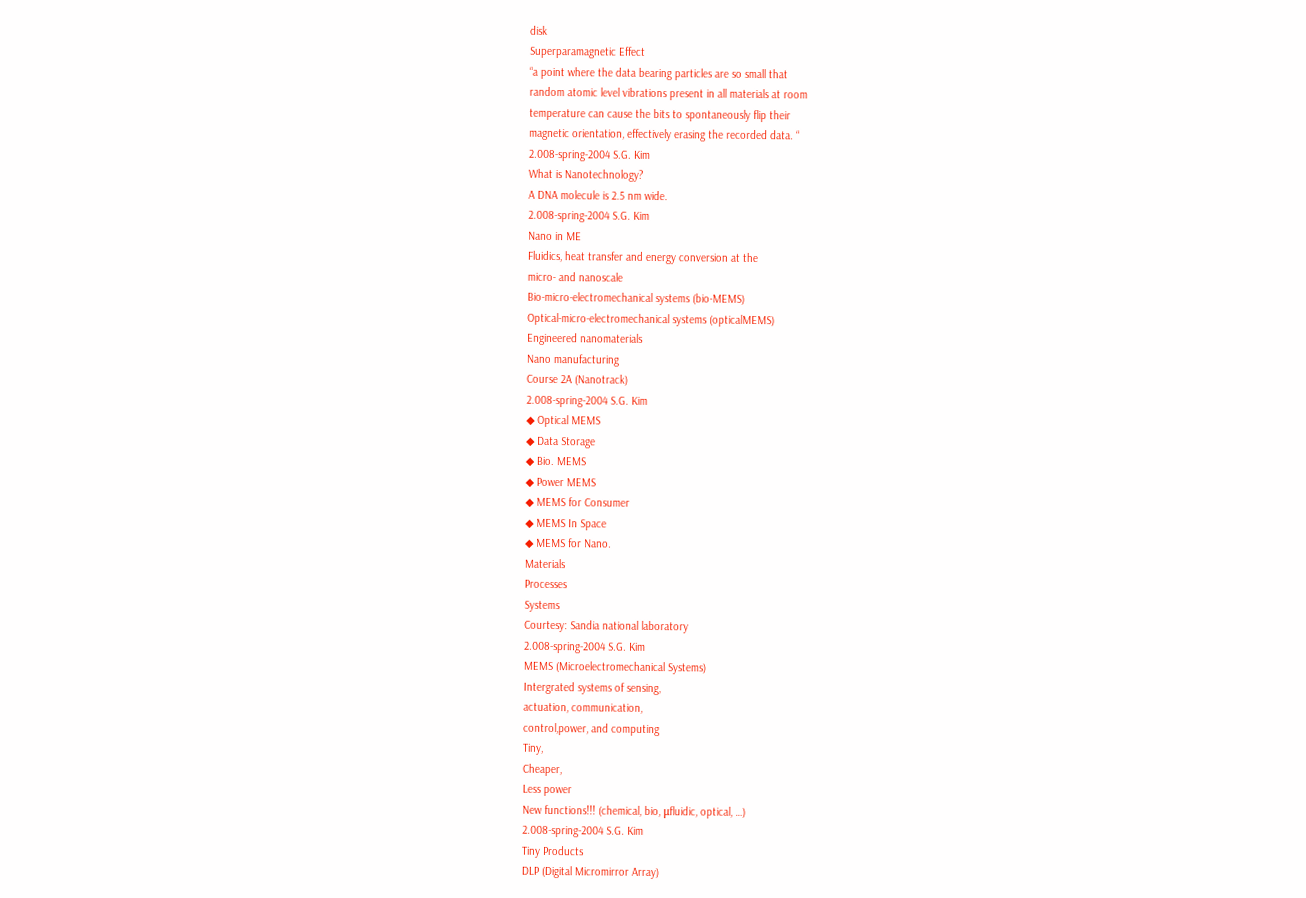disk
Superparamagnetic Effect
“a point where the data bearing particles are so small that
random atomic level vibrations present in all materials at room
temperature can cause the bits to spontaneously flip their
magnetic orientation, effectively erasing the recorded data. “
2.008-spring-2004 S.G. Kim
What is Nanotechnology?
A DNA molecule is 2.5 nm wide.
2.008-spring-2004 S.G. Kim
Nano in ME
Fluidics, heat transfer and energy conversion at the
micro- and nanoscale
Bio-micro-electromechanical systems (bio-MEMS)
Optical-micro-electromechanical systems (opticalMEMS)
Engineered nanomaterials
Nano manufacturing
Course 2A (Nanotrack)
2.008-spring-2004 S.G. Kim
◆ Optical MEMS
◆ Data Storage
◆ Bio. MEMS
◆ Power MEMS
◆ MEMS for Consumer
◆ MEMS In Space
◆ MEMS for Nano.
Materials
Processes
Systems
Courtesy: Sandia national laboratory
2.008-spring-2004 S.G. Kim
MEMS (Microelectromechanical Systems)
Intergrated systems of sensing,
actuation, communication,
control,power, and computing
Tiny,
Cheaper,
Less power
New functions!!! (chemical, bio, μfluidic, optical, …)
2.008-spring-2004 S.G. Kim
Tiny Products
DLP (Digital Micromirror Array)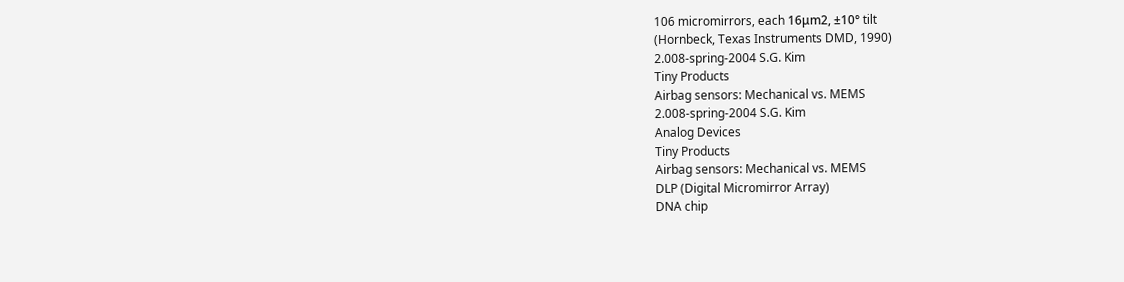106 micromirrors, each 16μm2, ±10° tilt
(Hornbeck, Texas Instruments DMD, 1990)
2.008-spring-2004 S.G. Kim
Tiny Products
Airbag sensors: Mechanical vs. MEMS
2.008-spring-2004 S.G. Kim
Analog Devices
Tiny Products
Airbag sensors: Mechanical vs. MEMS
DLP (Digital Micromirror Array)
DNA chip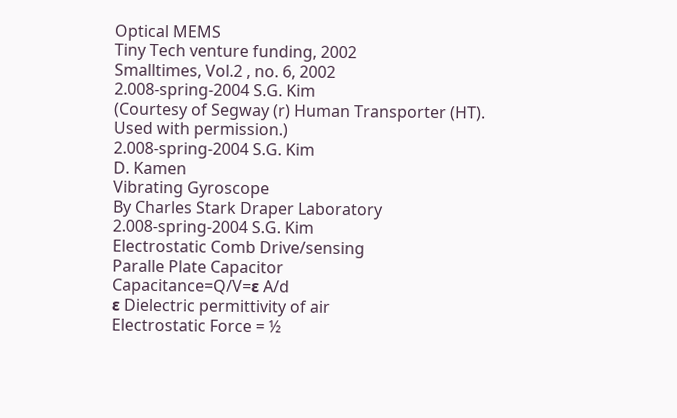Optical MEMS
Tiny Tech venture funding, 2002
Smalltimes, Vol.2 , no. 6, 2002
2.008-spring-2004 S.G. Kim
(Courtesy of Segway (r) Human Transporter (HT).
Used with permission.)
2.008-spring-2004 S.G. Kim
D. Kamen
Vibrating Gyroscope
By Charles Stark Draper Laboratory
2.008-spring-2004 S.G. Kim
Electrostatic Comb Drive/sensing
Paralle Plate Capacitor
Capacitance=Q/V=ε A/d
ε Dielectric permittivity of air
Electrostatic Force = ½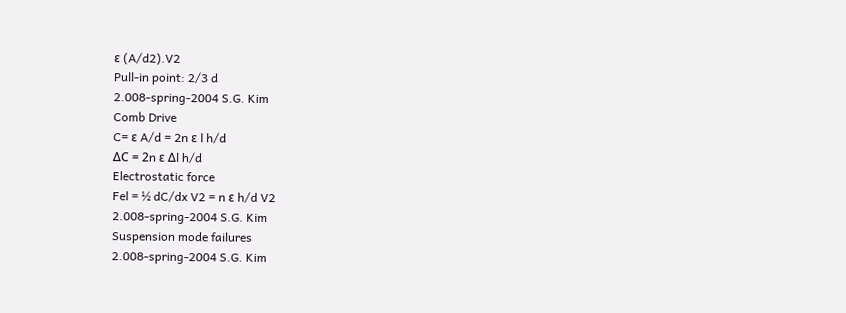ε (A/d2).V2
Pull-in point: 2/3 d
2.008-spring-2004 S.G. Kim
Comb Drive
C= ε A/d = 2n ε l h/d
ΔC = 2n ε Δl h/d
Electrostatic force
Fel = ½ dC/dx V2 = n ε h/d V2
2.008-spring-2004 S.G. Kim
Suspension mode failures
2.008-spring-2004 S.G. Kim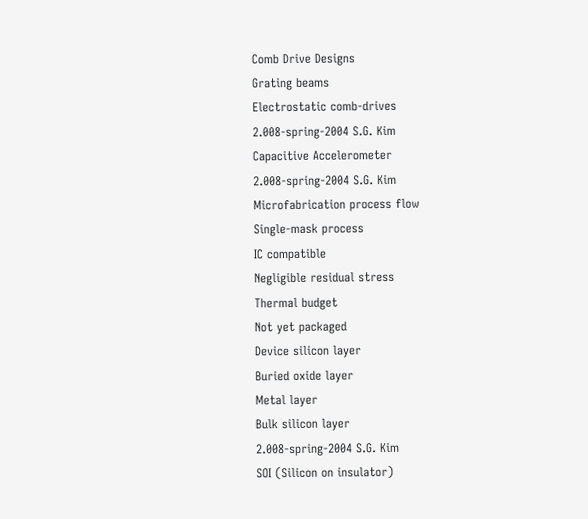Comb Drive Designs
Grating beams
Electrostatic comb-drives
2.008-spring-2004 S.G. Kim
Capacitive Accelerometer
2.008-spring-2004 S.G. Kim
Microfabrication process flow
Single-mask process
IC compatible
Negligible residual stress
Thermal budget
Not yet packaged
Device silicon layer
Buried oxide layer
Metal layer
Bulk silicon layer
2.008-spring-2004 S.G. Kim
SOI (Silicon on insulator)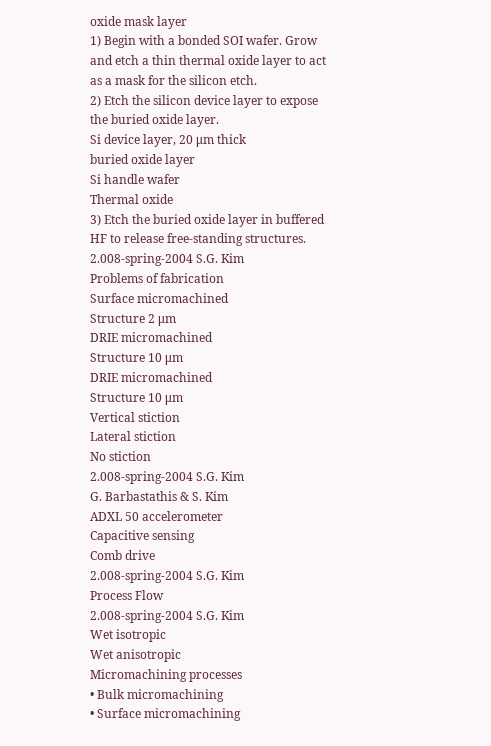oxide mask layer
1) Begin with a bonded SOI wafer. Grow
and etch a thin thermal oxide layer to act
as a mask for the silicon etch.
2) Etch the silicon device layer to expose
the buried oxide layer.
Si device layer, 20 μm thick
buried oxide layer
Si handle wafer
Thermal oxide
3) Etch the buried oxide layer in buffered
HF to release free-standing structures.
2.008-spring-2004 S.G. Kim
Problems of fabrication
Surface micromachined
Structure 2 μm
DRIE micromachined
Structure 10 μm
DRIE micromachined
Structure 10 μm
Vertical stiction
Lateral stiction
No stiction
2.008-spring-2004 S.G. Kim
G. Barbastathis & S. Kim
ADXL 50 accelerometer
Capacitive sensing
Comb drive
2.008-spring-2004 S.G. Kim
Process Flow
2.008-spring-2004 S.G. Kim
Wet isotropic
Wet anisotropic
Micromachining processes
• Bulk micromachining
• Surface micromachining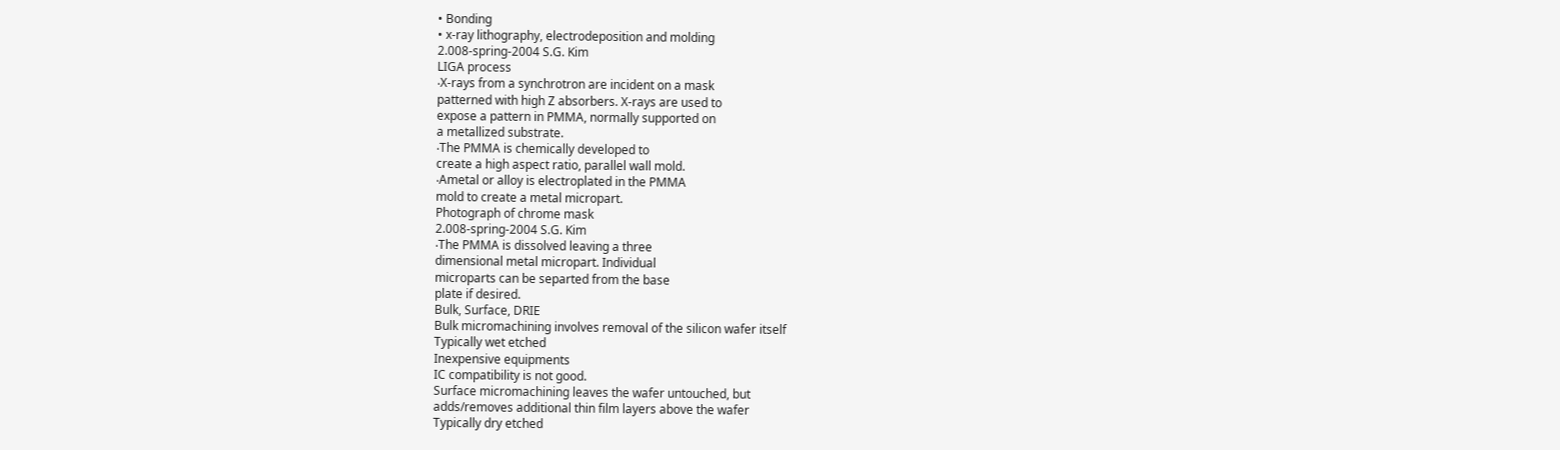• Bonding
• x-ray lithography, electrodeposition and molding
2.008-spring-2004 S.G. Kim
LIGA process
‧X-rays from a synchrotron are incident on a mask
patterned with high Z absorbers. X-rays are used to
expose a pattern in PMMA, normally supported on
a metallized substrate.
‧The PMMA is chemically developed to
create a high aspect ratio, parallel wall mold.
‧Ametal or alloy is electroplated in the PMMA
mold to create a metal micropart.
Photograph of chrome mask
2.008-spring-2004 S.G. Kim
‧The PMMA is dissolved leaving a three
dimensional metal micropart. Individual
microparts can be separted from the base
plate if desired.
Bulk, Surface, DRIE
Bulk micromachining involves removal of the silicon wafer itself
Typically wet etched
Inexpensive equipments
IC compatibility is not good.
Surface micromachining leaves the wafer untouched, but
adds/removes additional thin film layers above the wafer
Typically dry etched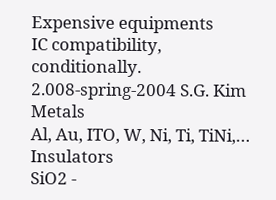Expensive equipments
IC compatibility, conditionally.
2.008-spring-2004 S.G. Kim
Metals
Al, Au, ITO, W, Ni, Ti, TiNi,…
Insulators
SiO2 -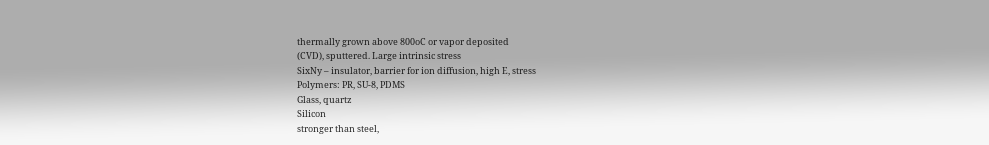thermally grown above 800oC or vapor deposited
(CVD), sputtered. Large intrinsic stress
SixNy – insulator, barrier for ion diffusion, high E, stress
Polymers: PR, SU-8, PDMS
Glass, quartz
Silicon
stronger than steel,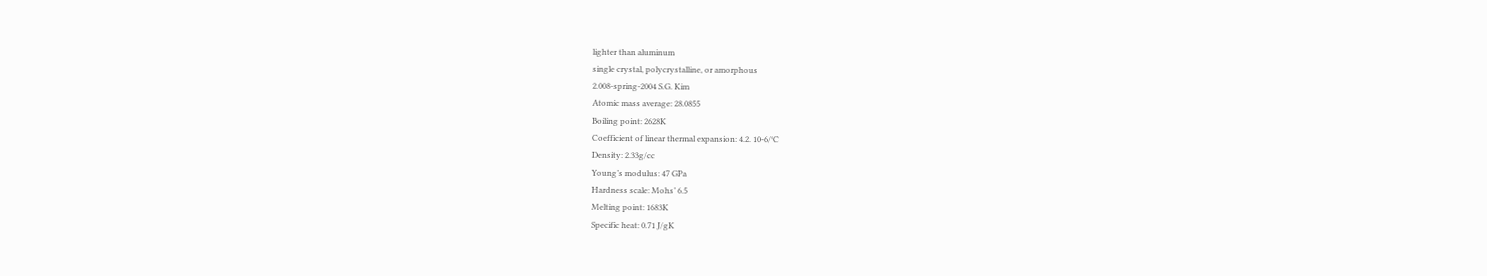lighter than aluminum
single crystal, polycrystalline, or amorphous
2.008-spring-2004 S.G. Kim
Atomic mass average: 28.0855
Boiling point: 2628K
Coefficient of linear thermal expansion: 4.2. 10-6/°C
Density: 2.33g/cc
Young’s modulus: 47 GPa
Hardness scale: Mohs’ 6.5
Melting point: 1683K
Specific heat: 0.71 J/gK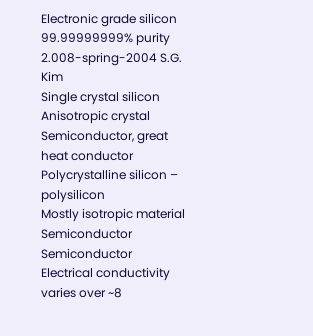Electronic grade silicon
99.99999999% purity
2.008-spring-2004 S.G. Kim
Single crystal silicon
Anisotropic crystal
Semiconductor, great heat conductor
Polycrystalline silicon – polysilicon
Mostly isotropic material
Semiconductor
Semiconductor
Electrical conductivity varies over ~8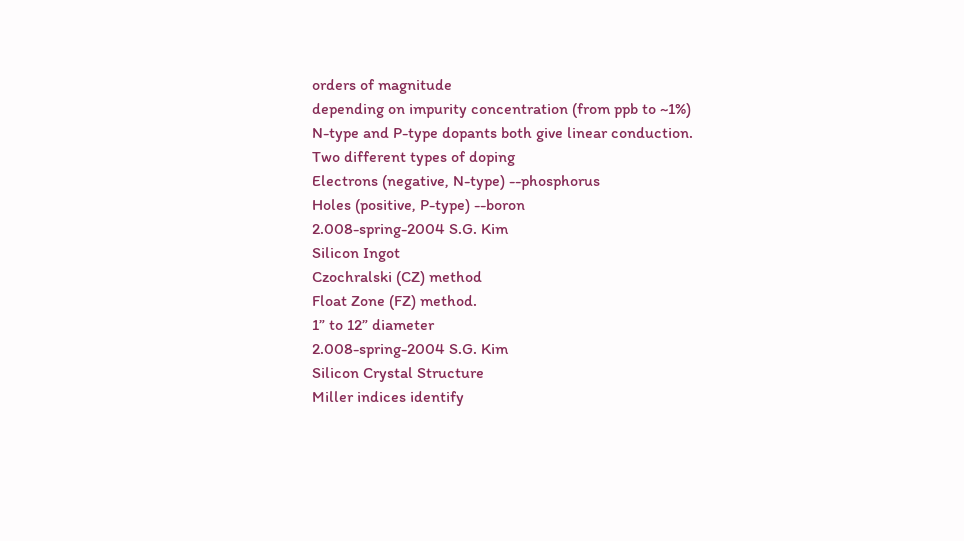orders of magnitude
depending on impurity concentration (from ppb to ~1%)
N-type and P-type dopants both give linear conduction.
Two different types of doping
Electrons (negative, N-type) --phosphorus
Holes (positive, P-type) --boron
2.008-spring-2004 S.G. Kim
Silicon Ingot
Czochralski (CZ) method
Float Zone (FZ) method.
1” to 12” diameter
2.008-spring-2004 S.G. Kim
Silicon Crystal Structure
Miller indices identify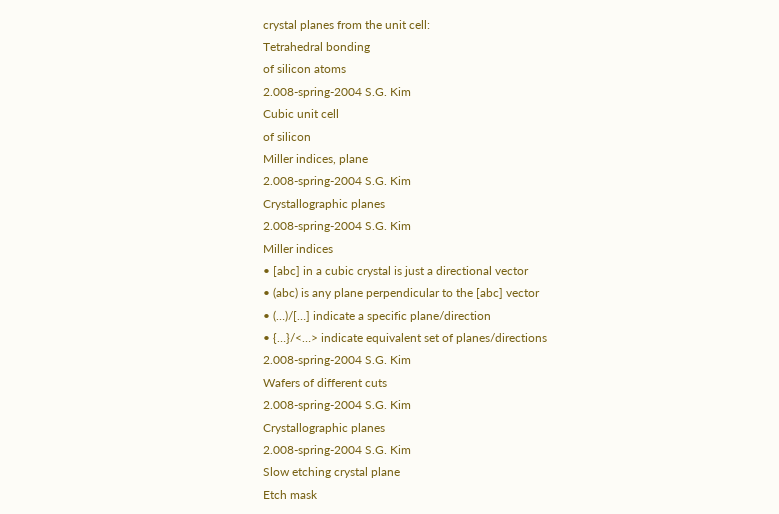crystal planes from the unit cell:
Tetrahedral bonding
of silicon atoms
2.008-spring-2004 S.G. Kim
Cubic unit cell
of silicon
Miller indices, plane
2.008-spring-2004 S.G. Kim
Crystallographic planes
2.008-spring-2004 S.G. Kim
Miller indices
• [abc] in a cubic crystal is just a directional vector
• (abc) is any plane perpendicular to the [abc] vector
• (…)/[…] indicate a specific plane/direction
• {…}/<…> indicate equivalent set of planes/directions
2.008-spring-2004 S.G. Kim
Wafers of different cuts
2.008-spring-2004 S.G. Kim
Crystallographic planes
2.008-spring-2004 S.G. Kim
Slow etching crystal plane
Etch mask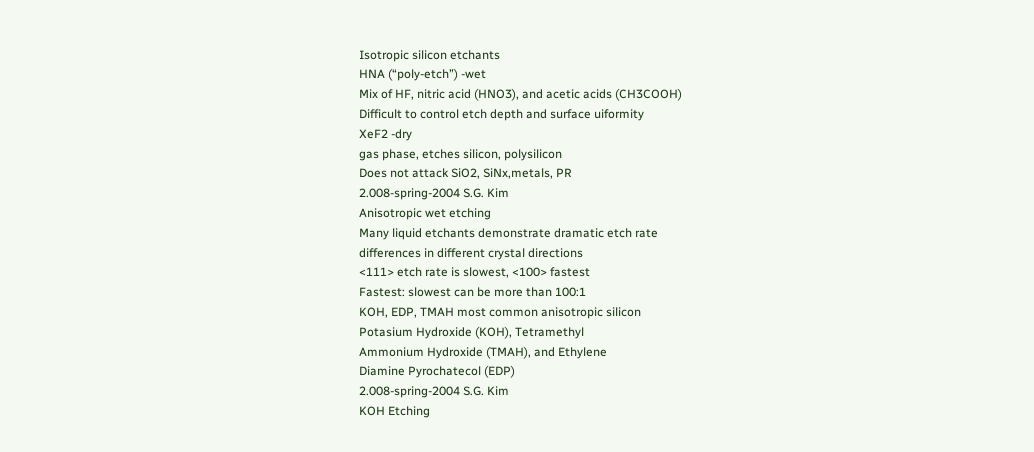Isotropic silicon etchants
HNA (“poly-etch”) -wet
Mix of HF, nitric acid (HNO3), and acetic acids (CH3COOH)
Difficult to control etch depth and surface uiformity
XeF2 -dry
gas phase, etches silicon, polysilicon
Does not attack SiO2, SiNx,metals, PR
2.008-spring-2004 S.G. Kim
Anisotropic wet etching
Many liquid etchants demonstrate dramatic etch rate
differences in different crystal directions
<111> etch rate is slowest, <100> fastest
Fastest: slowest can be more than 100:1
KOH, EDP, TMAH most common anisotropic silicon
Potasium Hydroxide (KOH), Tetramethyl
Ammonium Hydroxide (TMAH), and Ethylene
Diamine Pyrochatecol (EDP)
2.008-spring-2004 S.G. Kim
KOH Etching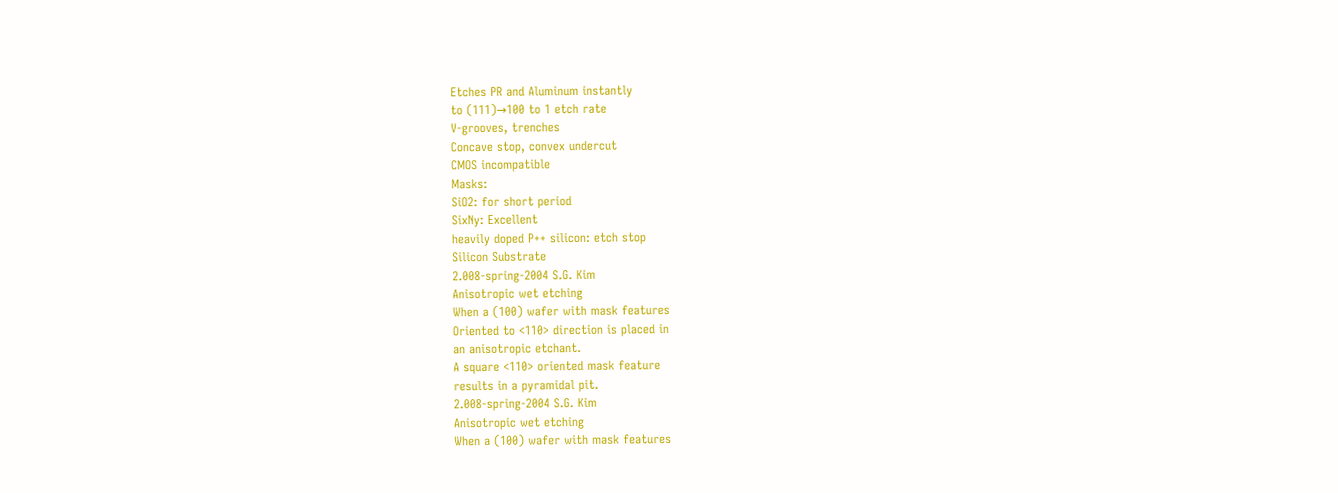Etches PR and Aluminum instantly
to (111)→100 to 1 etch rate
V-grooves, trenches
Concave stop, convex undercut
CMOS incompatible
Masks:
SiO2: for short period
SixNy: Excellent
heavily doped P++ silicon: etch stop
Silicon Substrate
2.008-spring-2004 S.G. Kim
Anisotropic wet etching
When a (100) wafer with mask features
Oriented to <110> direction is placed in
an anisotropic etchant.
A square <110> oriented mask feature
results in a pyramidal pit.
2.008-spring-2004 S.G. Kim
Anisotropic wet etching
When a (100) wafer with mask features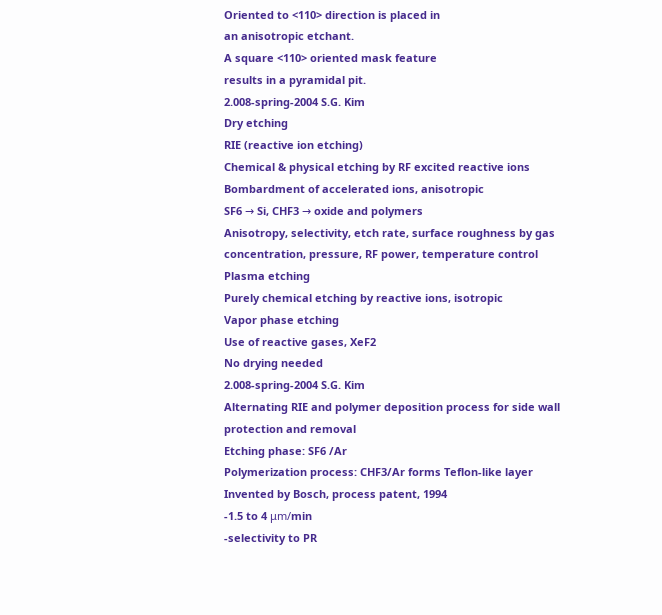Oriented to <110> direction is placed in
an anisotropic etchant.
A square <110> oriented mask feature
results in a pyramidal pit.
2.008-spring-2004 S.G. Kim
Dry etching
RIE (reactive ion etching)
Chemical & physical etching by RF excited reactive ions
Bombardment of accelerated ions, anisotropic
SF6 → Si, CHF3 → oxide and polymers
Anisotropy, selectivity, etch rate, surface roughness by gas
concentration, pressure, RF power, temperature control
Plasma etching
Purely chemical etching by reactive ions, isotropic
Vapor phase etching
Use of reactive gases, XeF2
No drying needed
2.008-spring-2004 S.G. Kim
Alternating RIE and polymer deposition process for side wall
protection and removal
Etching phase: SF6 /Ar
Polymerization process: CHF3/Ar forms Teflon-like layer
Invented by Bosch, process patent, 1994
-1.5 to 4 μm/min
-selectivity to PR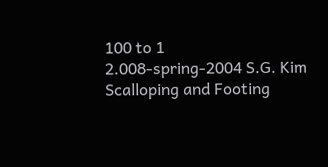100 to 1
2.008-spring-2004 S.G. Kim
Scalloping and Footing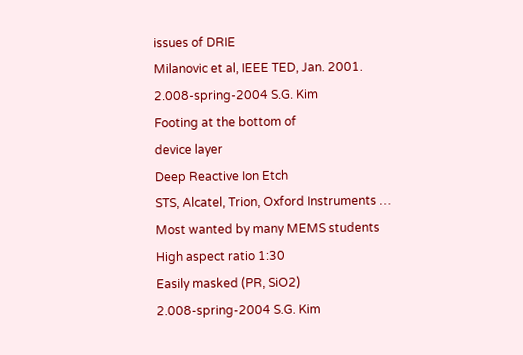issues of DRIE
Milanovic et al, IEEE TED, Jan. 2001.
2.008-spring-2004 S.G. Kim
Footing at the bottom of
device layer
Deep Reactive Ion Etch
STS, Alcatel, Trion, Oxford Instruments …
Most wanted by many MEMS students
High aspect ratio 1:30
Easily masked (PR, SiO2)
2.008-spring-2004 S.G. Kim